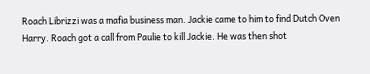Roach Librizzi was a mafia business man. Jackie came to him to find Dutch Oven Harry. Roach got a call from Paulie to kill Jackie. He was then shot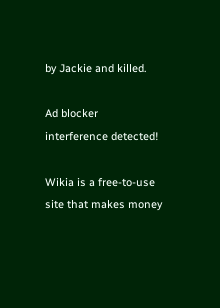by Jackie and killed.

Ad blocker interference detected!

Wikia is a free-to-use site that makes money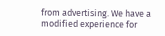from advertising. We have a modified experience for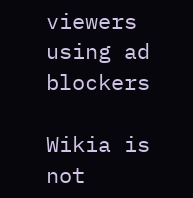viewers using ad blockers

Wikia is not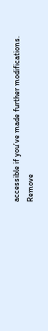accessible if you’ve made further modifications. Remove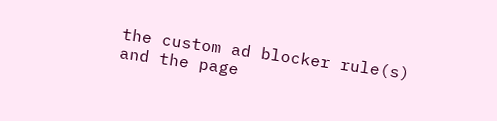the custom ad blocker rule(s) and the page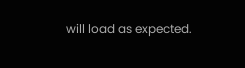will load as expected.